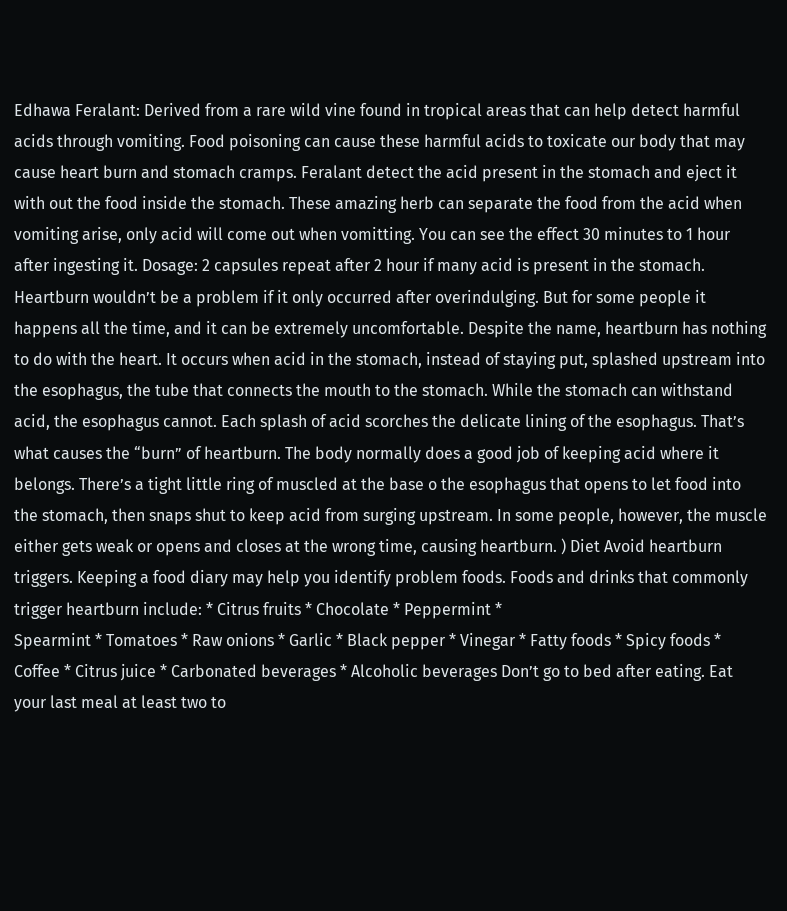Edhawa Feralant: Derived from a rare wild vine found in tropical areas that can help detect harmful acids through vomiting. Food poisoning can cause these harmful acids to toxicate our body that may cause heart burn and stomach cramps. Feralant detect the acid present in the stomach and eject it with out the food inside the stomach. These amazing herb can separate the food from the acid when vomiting arise, only acid will come out when vomitting. You can see the effect 30 minutes to 1 hour after ingesting it. Dosage: 2 capsules repeat after 2 hour if many acid is present in the stomach. Heartburn wouldn’t be a problem if it only occurred after overindulging. But for some people it happens all the time, and it can be extremely uncomfortable. Despite the name, heartburn has nothing to do with the heart. It occurs when acid in the stomach, instead of staying put, splashed upstream into the esophagus, the tube that connects the mouth to the stomach. While the stomach can withstand acid, the esophagus cannot. Each splash of acid scorches the delicate lining of the esophagus. That’s what causes the “burn” of heartburn. The body normally does a good job of keeping acid where it belongs. There’s a tight little ring of muscled at the base o the esophagus that opens to let food into the stomach, then snaps shut to keep acid from surging upstream. In some people, however, the muscle either gets weak or opens and closes at the wrong time, causing heartburn. ) Diet Avoid heartburn triggers. Keeping a food diary may help you identify problem foods. Foods and drinks that commonly trigger heartburn include: * Citrus fruits * Chocolate * Peppermint *
Spearmint * Tomatoes * Raw onions * Garlic * Black pepper * Vinegar * Fatty foods * Spicy foods * Coffee * Citrus juice * Carbonated beverages * Alcoholic beverages Don’t go to bed after eating. Eat your last meal at least two to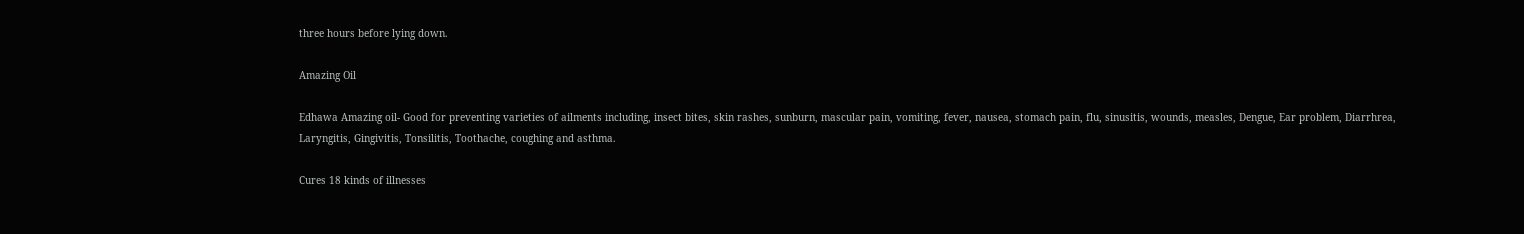three hours before lying down.

Amazing Oil

Edhawa Amazing oil- Good for preventing varieties of ailments including, insect bites, skin rashes, sunburn, mascular pain, vomiting, fever, nausea, stomach pain, flu, sinusitis, wounds, measles, Dengue, Ear problem, Diarrhrea, Laryngitis, Gingivitis, Tonsilitis, Toothache, coughing and asthma.

Cures 18 kinds of illnesses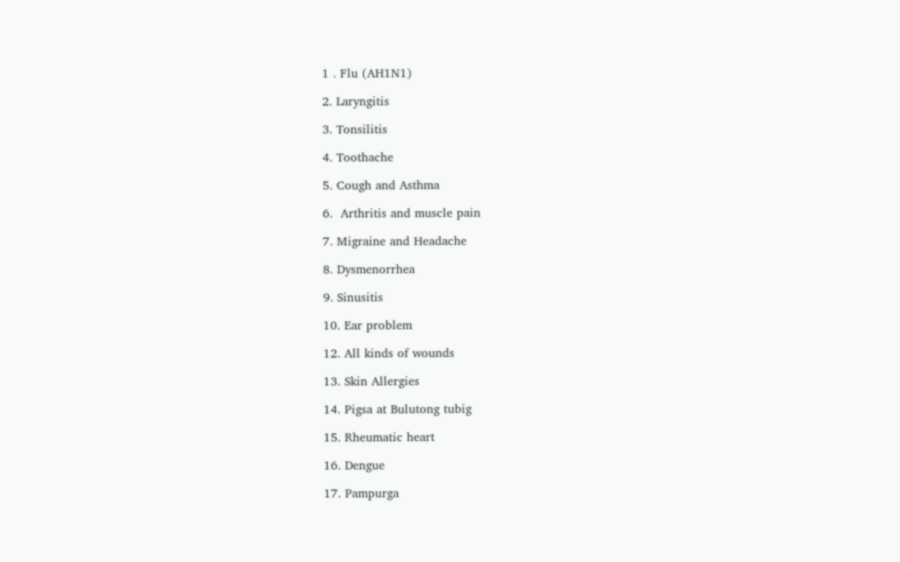1 . Flu (AH1N1)

2. Laryngitis

3. Tonsilitis

4. Toothache

5. Cough and Asthma

6.  Arthritis and muscle pain

7. Migraine and Headache

8. Dysmenorrhea

9. Sinusitis

10. Ear problem

12. All kinds of wounds

13. Skin Allergies

14. Pigsa at Bulutong tubig

15. Rheumatic heart

16. Dengue

17. Pampurga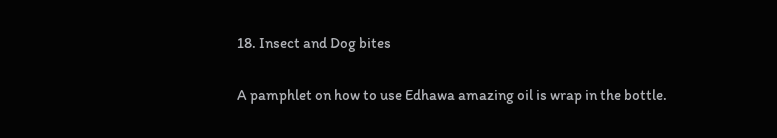18. Insect and Dog bites

A pamphlet on how to use Edhawa amazing oil is wrap in the bottle.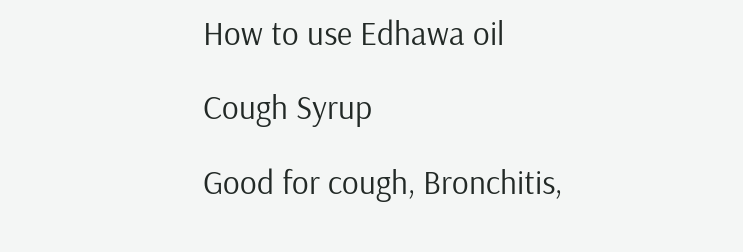How to use Edhawa oil

Cough Syrup

Good for cough, Bronchitis,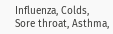Influenza, Colds, Sore throat, Asthma,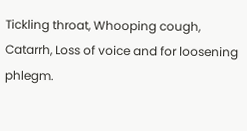Tickling throat, Whooping cough, Catarrh, Loss of voice and for loosening phlegm.